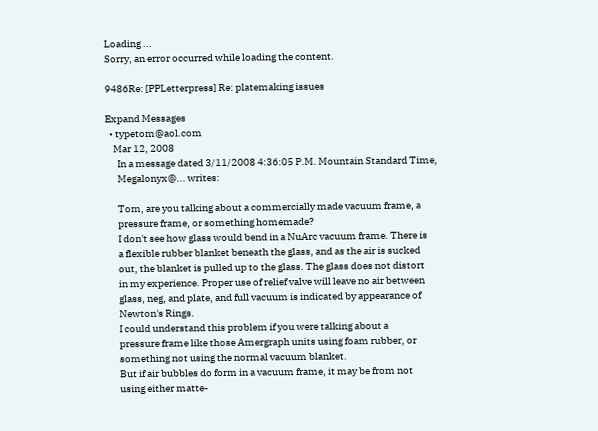Loading ...
Sorry, an error occurred while loading the content.

9486Re: [PPLetterpress] Re: platemaking issues

Expand Messages
  • typetom@aol.com
    Mar 12, 2008
      In a message dated 3/11/2008 4:36:05 P.M. Mountain Standard Time,
      Megalonyx@... writes:

      Tom, are you talking about a commercially made vacuum frame, a
      pressure frame, or something homemade?
      I don't see how glass would bend in a NuArc vacuum frame. There is
      a flexible rubber blanket beneath the glass, and as the air is sucked
      out, the blanket is pulled up to the glass. The glass does not distort
      in my experience. Proper use of relief valve will leave no air between
      glass, neg, and plate, and full vacuum is indicated by appearance of
      Newton's Rings.
      I could understand this problem if you were talking about a
      pressure frame like those Amergraph units using foam rubber, or
      something not using the normal vacuum blanket.
      But if air bubbles do form in a vacuum frame, it may be from not
      using either matte-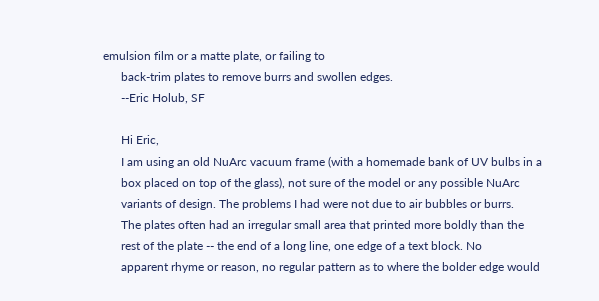emulsion film or a matte plate, or failing to
      back-trim plates to remove burrs and swollen edges.
      --Eric Holub, SF

      Hi Eric,
      I am using an old NuArc vacuum frame (with a homemade bank of UV bulbs in a
      box placed on top of the glass), not sure of the model or any possible NuArc
      variants of design. The problems I had were not due to air bubbles or burrs.
      The plates often had an irregular small area that printed more boldly than the
      rest of the plate -- the end of a long line, one edge of a text block. No
      apparent rhyme or reason, no regular pattern as to where the bolder edge would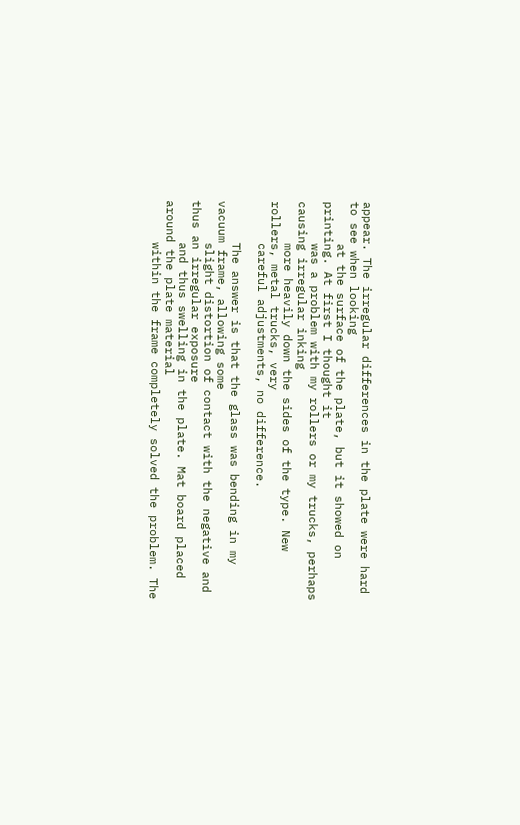appear. The irregular differences in the plate were hard to see when looking
      at the surface of the plate, but it showed on printing. At first I thought it
      was a problem with my rollers or my trucks, perhaps causing irregular inking
      more heavily down the sides of the type. New rollers, metal trucks, very
      careful adjustments, no difference.

      The answer is that the glass was bending in my vacuum frame, allowing some
      slight distortion of contact with the negative and thus an irregular exposure
      and thus swelling in the plate. Mat board placed around the plate material
      within the frame completely solved the problem. The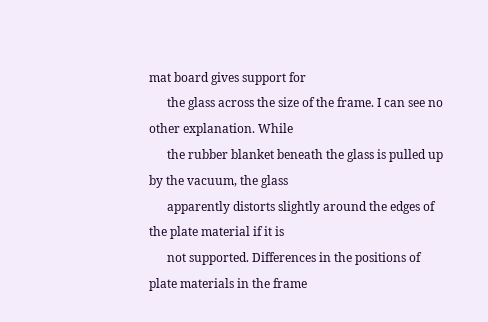mat board gives support for
      the glass across the size of the frame. I can see no other explanation. While
      the rubber blanket beneath the glass is pulled up by the vacuum, the glass
      apparently distorts slightly around the edges of the plate material if it is
      not supported. Differences in the positions of plate materials in the frame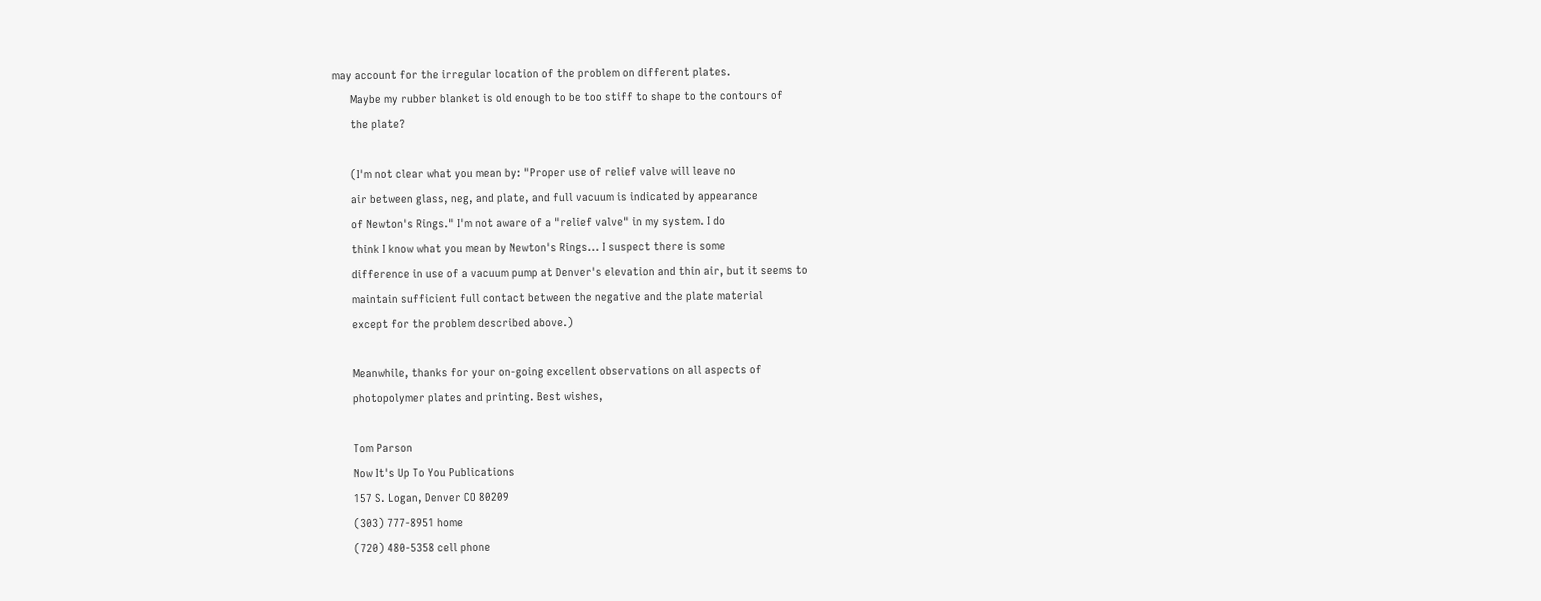may account for the irregular location of the problem on different plates.
      Maybe my rubber blanket is old enough to be too stiff to shape to the contours of
      the plate?

      (I'm not clear what you mean by: "Proper use of relief valve will leave no
      air between glass, neg, and plate, and full vacuum is indicated by appearance
      of Newton's Rings." I'm not aware of a "relief valve" in my system. I do
      think I know what you mean by Newton's Rings... I suspect there is some
      difference in use of a vacuum pump at Denver's elevation and thin air, but it seems to
      maintain sufficient full contact between the negative and the plate material
      except for the problem described above.)

      Meanwhile, thanks for your on-going excellent observations on all aspects of
      photopolymer plates and printing. Best wishes,

      Tom Parson
      Now It's Up To You Publications
      157 S. Logan, Denver CO 80209
      (303) 777-8951 home
      (720) 480-5358 cell phone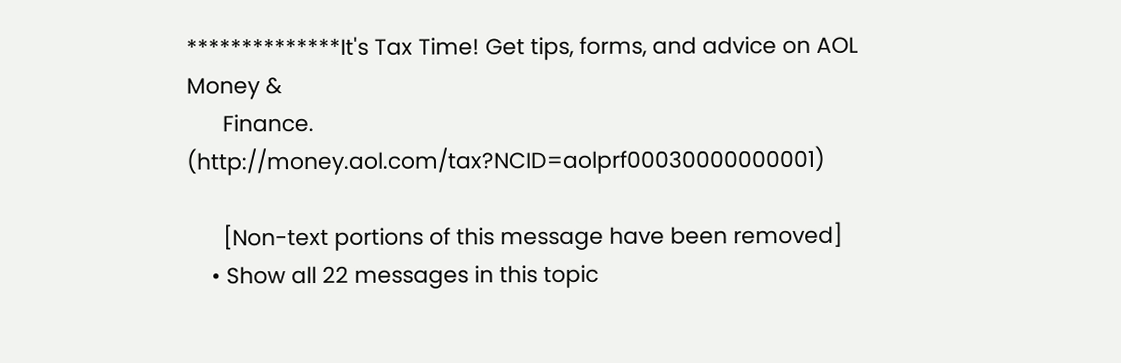**************It's Tax Time! Get tips, forms, and advice on AOL Money &
      Finance. (http://money.aol.com/tax?NCID=aolprf00030000000001)

      [Non-text portions of this message have been removed]
    • Show all 22 messages in this topic